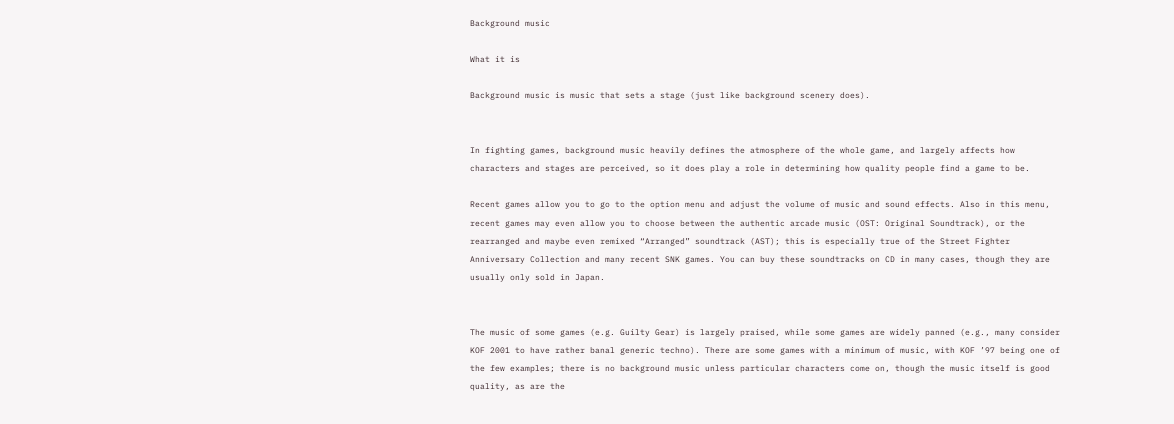Background music

What it is

Background music is music that sets a stage (just like background scenery does).


In fighting games, background music heavily defines the atmosphere of the whole game, and largely affects how characters and stages are perceived, so it does play a role in determining how quality people find a game to be.

Recent games allow you to go to the option menu and adjust the volume of music and sound effects. Also in this menu, recent games may even allow you to choose between the authentic arcade music (OST: Original Soundtrack), or the rearranged and maybe even remixed “Arranged” soundtrack (AST); this is especially true of the Street Fighter Anniversary Collection and many recent SNK games. You can buy these soundtracks on CD in many cases, though they are usually only sold in Japan.


The music of some games (e.g. Guilty Gear) is largely praised, while some games are widely panned (e.g., many consider KOF 2001 to have rather banal generic techno). There are some games with a minimum of music, with KOF ’97 being one of the few examples; there is no background music unless particular characters come on, though the music itself is good quality, as are the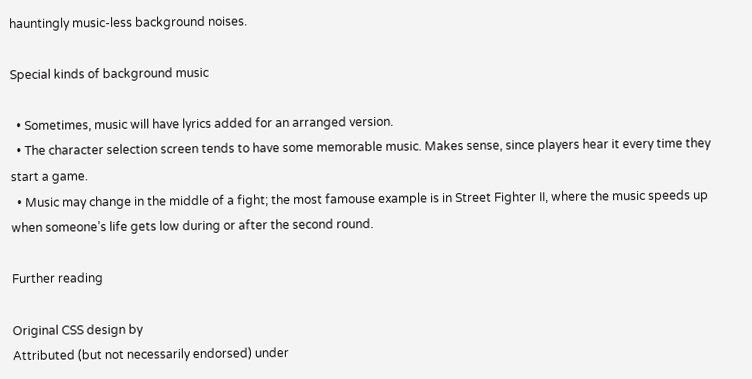hauntingly music-less background noises.

Special kinds of background music

  • Sometimes, music will have lyrics added for an arranged version.
  • The character selection screen tends to have some memorable music. Makes sense, since players hear it every time they start a game.
  • Music may change in the middle of a fight; the most famouse example is in Street Fighter II, where the music speeds up when someone’s life gets low during or after the second round.

Further reading

Original CSS design by
Attributed (but not necessarily endorsed) under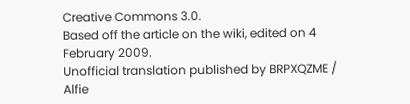Creative Commons 3.0.
Based off the article on the wiki, edited on 4 February 2009.
Unofficial translation published by BRPXQZME / Alfie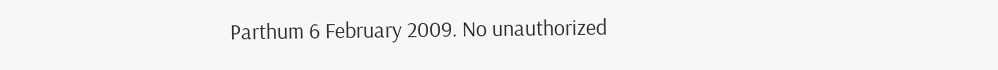Parthum 6 February 2009. No unauthorized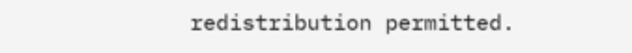redistribution permitted.